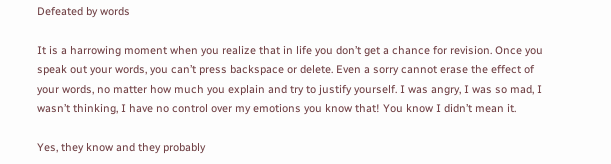Defeated by words

It is a harrowing moment when you realize that in life you don’t get a chance for revision. Once you speak out your words, you can’t press backspace or delete. Even a sorry cannot erase the effect of your words, no matter how much you explain and try to justify yourself. I was angry, I was so mad, I wasn’t thinking, I have no control over my emotions you know that! You know I didn’t mean it.

Yes, they know and they probably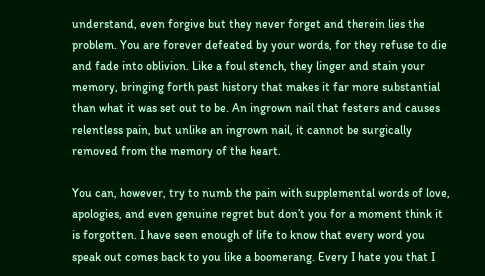understand, even forgive but they never forget and therein lies the problem. You are forever defeated by your words, for they refuse to die and fade into oblivion. Like a foul stench, they linger and stain your memory, bringing forth past history that makes it far more substantial than what it was set out to be. An ingrown nail that festers and causes relentless pain, but unlike an ingrown nail, it cannot be surgically removed from the memory of the heart.

You can, however, try to numb the pain with supplemental words of love, apologies, and even genuine regret but don’t you for a moment think it is forgotten. I have seen enough of life to know that every word you speak out comes back to you like a boomerang. Every I hate you that I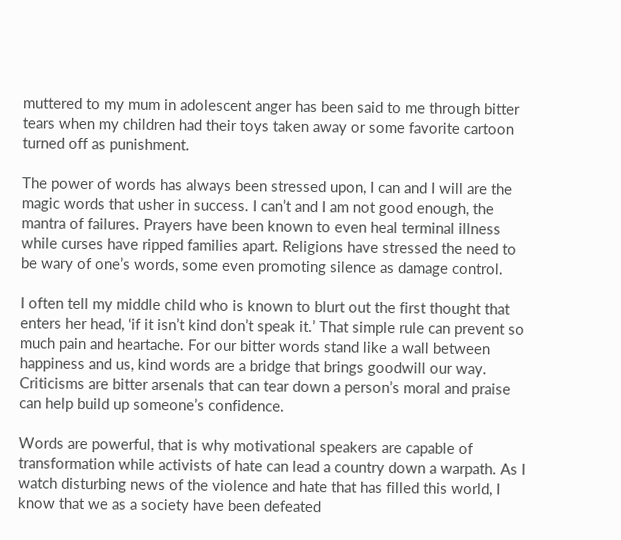muttered to my mum in adolescent anger has been said to me through bitter tears when my children had their toys taken away or some favorite cartoon turned off as punishment.

The power of words has always been stressed upon, I can and I will are the magic words that usher in success. I can’t and I am not good enough, the mantra of failures. Prayers have been known to even heal terminal illness while curses have ripped families apart. Religions have stressed the need to be wary of one’s words, some even promoting silence as damage control.

I often tell my middle child who is known to blurt out the first thought that enters her head, ‘if it isn’t kind don’t speak it.’ That simple rule can prevent so much pain and heartache. For our bitter words stand like a wall between happiness and us, kind words are a bridge that brings goodwill our way. Criticisms are bitter arsenals that can tear down a person’s moral and praise can help build up someone’s confidence.

Words are powerful, that is why motivational speakers are capable of transformation while activists of hate can lead a country down a warpath. As I watch disturbing news of the violence and hate that has filled this world, I know that we as a society have been defeated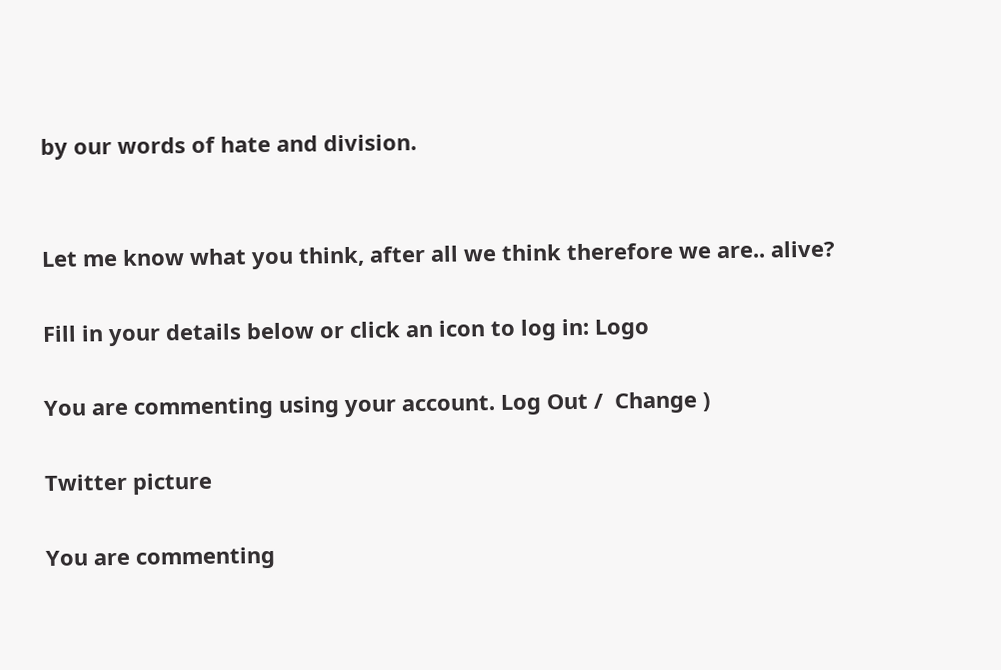by our words of hate and division.


Let me know what you think, after all we think therefore we are.. alive?

Fill in your details below or click an icon to log in: Logo

You are commenting using your account. Log Out /  Change )

Twitter picture

You are commenting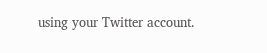using your Twitter account.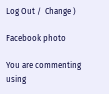Log Out /  Change )

Facebook photo

You are commenting using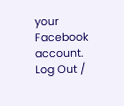your Facebook account. Log Out /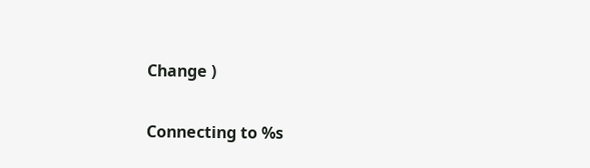Change )

Connecting to %s